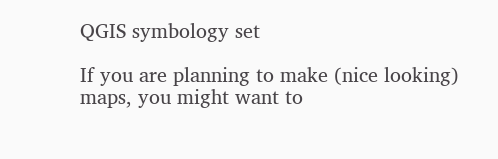QGIS symbology set

If you are planning to make (nice looking) maps, you might want to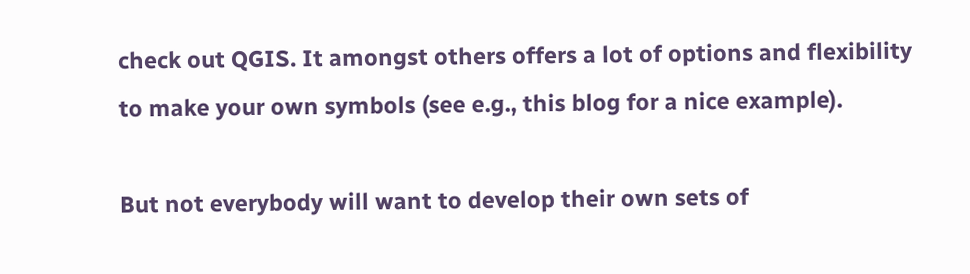check out QGIS. It amongst others offers a lot of options and flexibility to make your own symbols (see e.g., this blog for a nice example).

But not everybody will want to develop their own sets of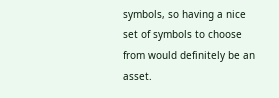symbols, so having a nice set of symbols to choose from would definitely be an asset.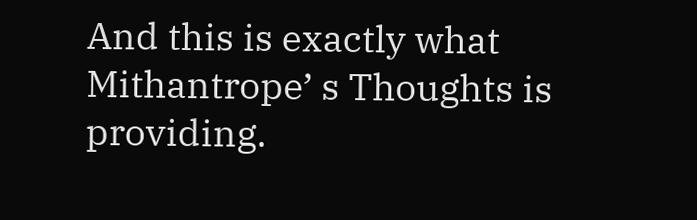And this is exactly what Mithantrope’ s Thoughts is providing.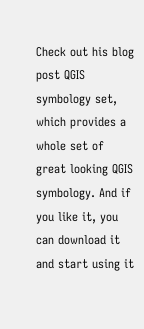Check out his blog post QGIS symbology set, which provides a whole set of great looking QGIS symbology. And if you like it, you can download it and start using it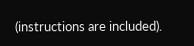(instructions are included).